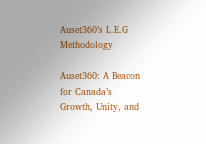Auset360’s L.E.G Methodology

Auset360: A Beacon for Canada’s Growth, Unity, and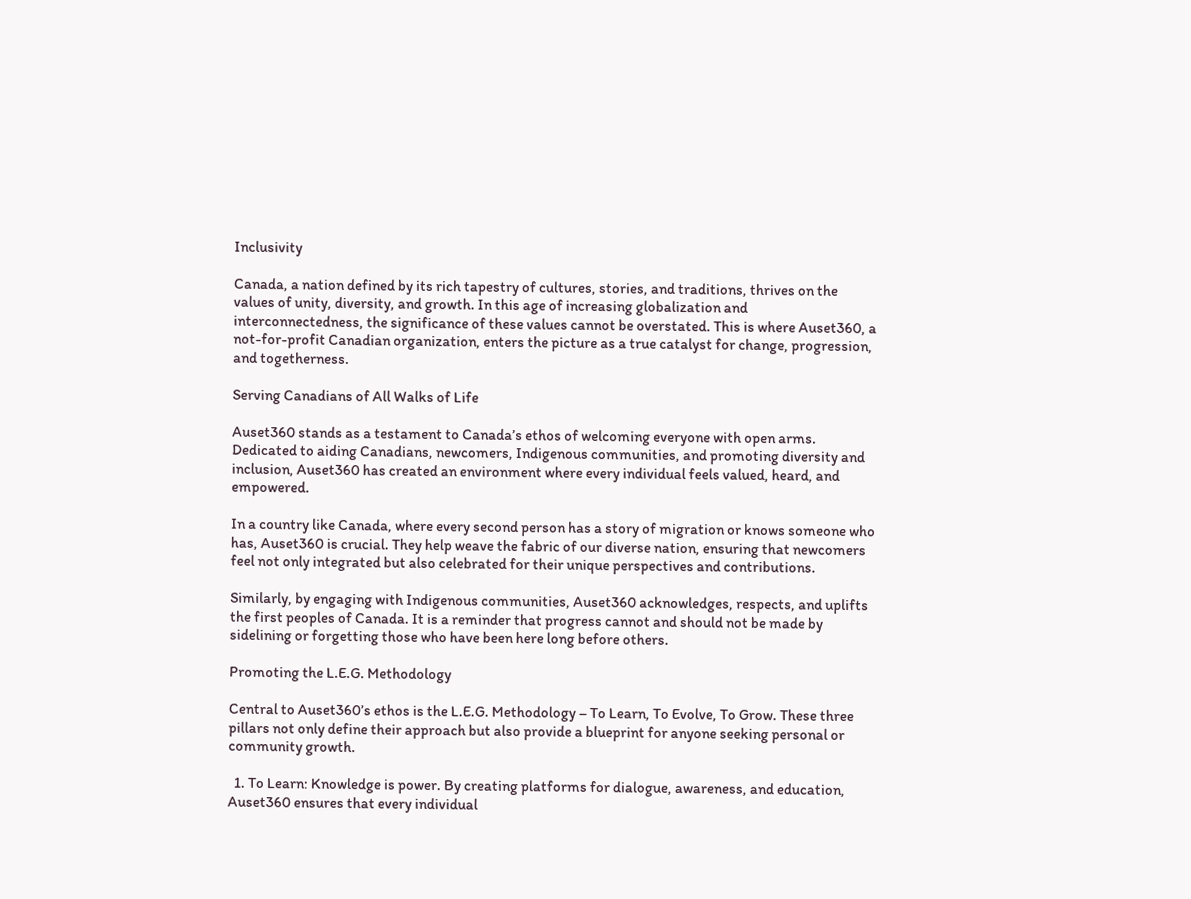Inclusivity

Canada, a nation defined by its rich tapestry of cultures, stories, and traditions, thrives on the values of unity, diversity, and growth. In this age of increasing globalization and interconnectedness, the significance of these values cannot be overstated. This is where Auset360, a not-for-profit Canadian organization, enters the picture as a true catalyst for change, progression, and togetherness.

Serving Canadians of All Walks of Life

Auset360 stands as a testament to Canada’s ethos of welcoming everyone with open arms. Dedicated to aiding Canadians, newcomers, Indigenous communities, and promoting diversity and inclusion, Auset360 has created an environment where every individual feels valued, heard, and empowered.

In a country like Canada, where every second person has a story of migration or knows someone who has, Auset360 is crucial. They help weave the fabric of our diverse nation, ensuring that newcomers feel not only integrated but also celebrated for their unique perspectives and contributions.

Similarly, by engaging with Indigenous communities, Auset360 acknowledges, respects, and uplifts the first peoples of Canada. It is a reminder that progress cannot and should not be made by sidelining or forgetting those who have been here long before others.

Promoting the L.E.G. Methodology

Central to Auset360’s ethos is the L.E.G. Methodology – To Learn, To Evolve, To Grow. These three pillars not only define their approach but also provide a blueprint for anyone seeking personal or community growth.

  1. To Learn: Knowledge is power. By creating platforms for dialogue, awareness, and education, Auset360 ensures that every individual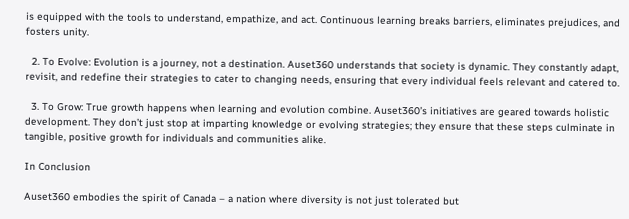is equipped with the tools to understand, empathize, and act. Continuous learning breaks barriers, eliminates prejudices, and fosters unity.

  2. To Evolve: Evolution is a journey, not a destination. Auset360 understands that society is dynamic. They constantly adapt, revisit, and redefine their strategies to cater to changing needs, ensuring that every individual feels relevant and catered to.

  3. To Grow: True growth happens when learning and evolution combine. Auset360’s initiatives are geared towards holistic development. They don’t just stop at imparting knowledge or evolving strategies; they ensure that these steps culminate in tangible, positive growth for individuals and communities alike.

In Conclusion

Auset360 embodies the spirit of Canada – a nation where diversity is not just tolerated but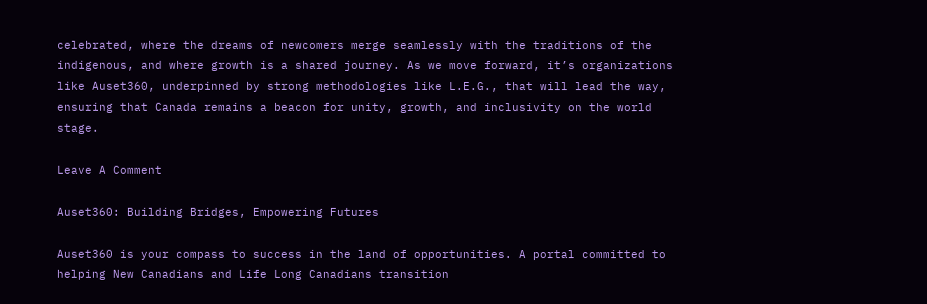celebrated, where the dreams of newcomers merge seamlessly with the traditions of the indigenous, and where growth is a shared journey. As we move forward, it’s organizations like Auset360, underpinned by strong methodologies like L.E.G., that will lead the way, ensuring that Canada remains a beacon for unity, growth, and inclusivity on the world stage.

Leave A Comment

Auset360: Building Bridges, Empowering Futures

Auset360 is your compass to success in the land of opportunities. A portal committed to helping New Canadians and Life Long Canadians transition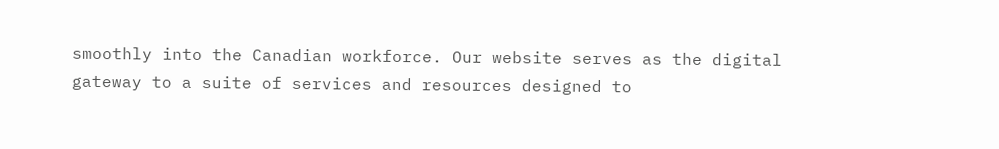smoothly into the Canadian workforce. Our website serves as the digital gateway to a suite of services and resources designed to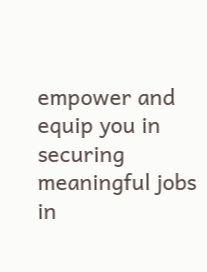empower and equip you in securing meaningful jobs in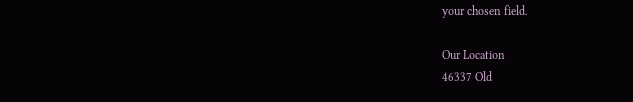your chosen field.

Our Location
46337 Old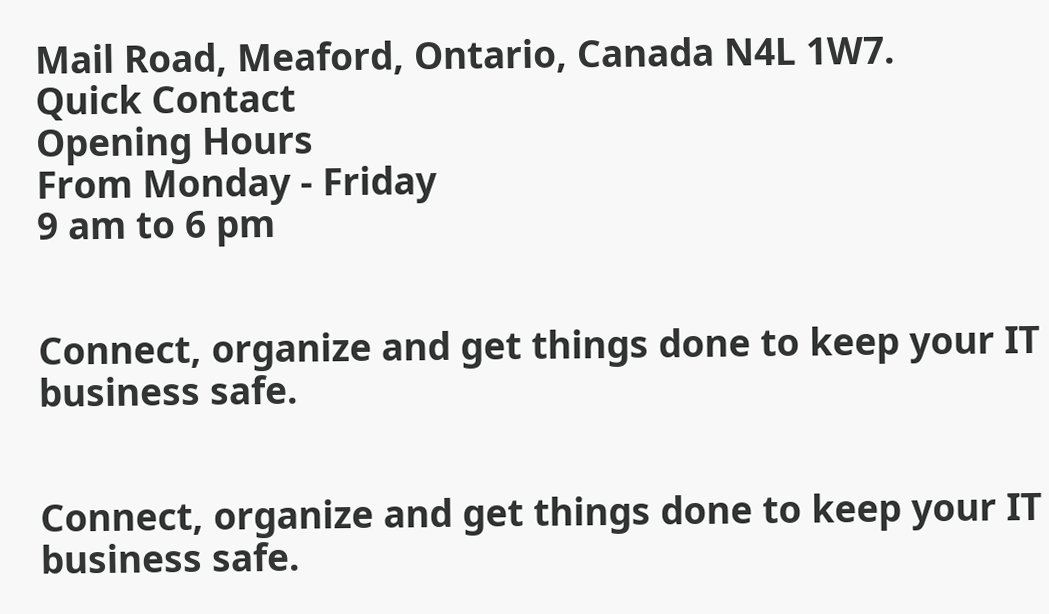Mail Road, Meaford, Ontario, Canada N4L 1W7.
Quick Contact
Opening Hours
From Monday - Friday
9 am to 6 pm


Connect, organize and get things done to keep your IT business safe.


Connect, organize and get things done to keep your IT business safe.